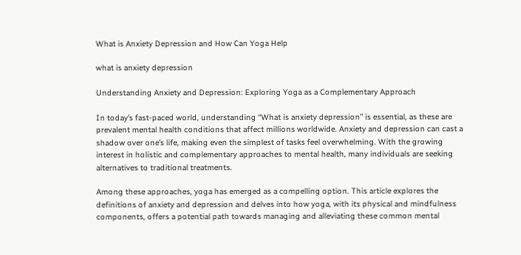What is Anxiety Depression and How Can Yoga Help

what is anxiety depression

Understanding Anxiety and Depression: Exploring Yoga as a Complementary Approach

In today’s fast-paced world, understanding “What is anxiety depression” is essential, as these are prevalent mental health conditions that affect millions worldwide. Anxiety and depression can cast a shadow over one’s life, making even the simplest of tasks feel overwhelming. With the growing interest in holistic and complementary approaches to mental health, many individuals are seeking alternatives to traditional treatments.

Among these approaches, yoga has emerged as a compelling option. This article explores the definitions of anxiety and depression and delves into how yoga, with its physical and mindfulness components, offers a potential path towards managing and alleviating these common mental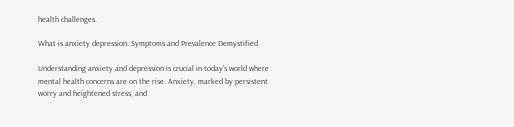health challenges.

What is anxiety depression: Symptoms and Prevalence Demystified

Understanding anxiety and depression is crucial in today’s world where mental health concerns are on the rise. Anxiety, marked by persistent worry and heightened stress, and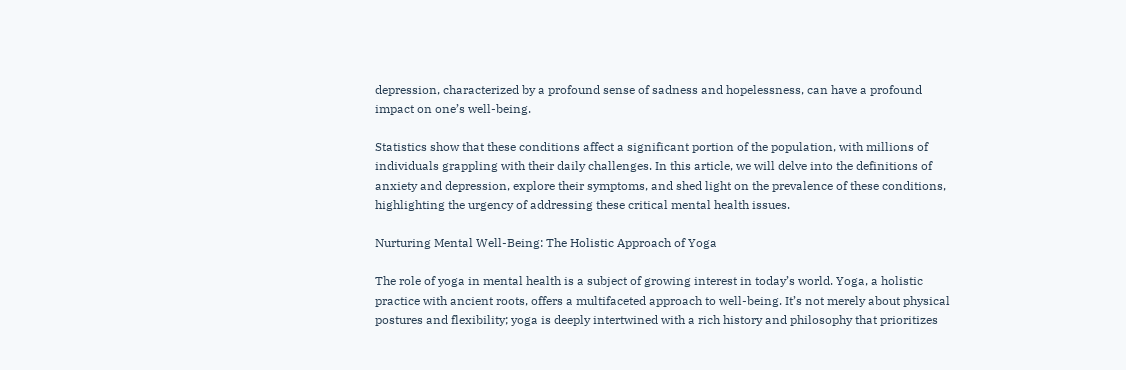depression, characterized by a profound sense of sadness and hopelessness, can have a profound impact on one’s well-being.

Statistics show that these conditions affect a significant portion of the population, with millions of individuals grappling with their daily challenges. In this article, we will delve into the definitions of anxiety and depression, explore their symptoms, and shed light on the prevalence of these conditions, highlighting the urgency of addressing these critical mental health issues.

Nurturing Mental Well-Being: The Holistic Approach of Yoga

The role of yoga in mental health is a subject of growing interest in today’s world. Yoga, a holistic practice with ancient roots, offers a multifaceted approach to well-being. It’s not merely about physical postures and flexibility; yoga is deeply intertwined with a rich history and philosophy that prioritizes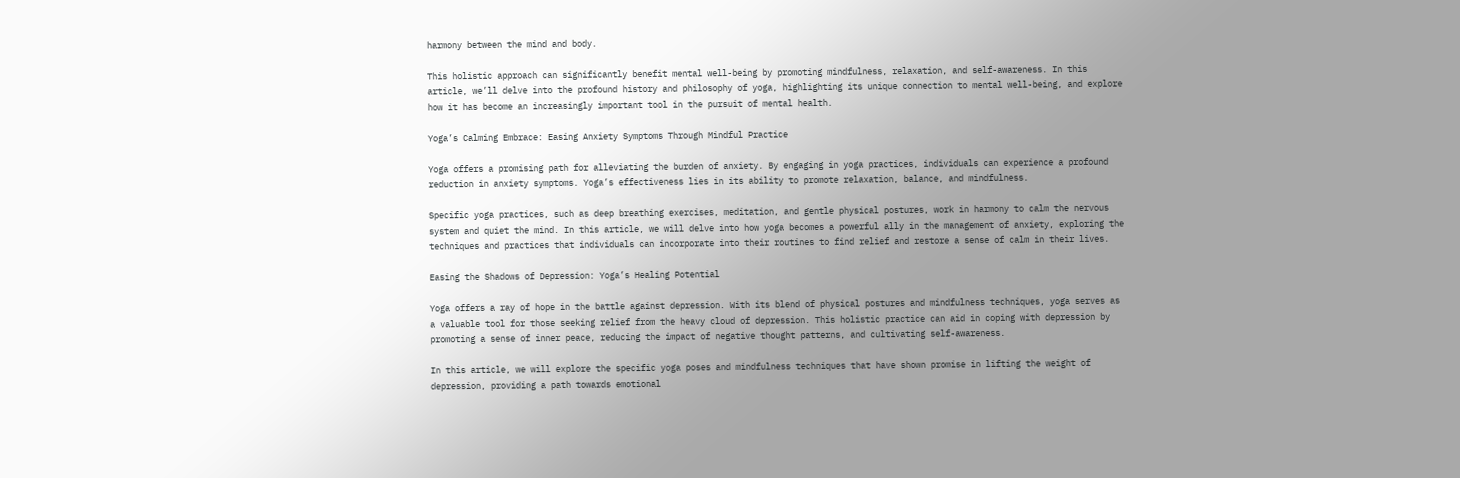harmony between the mind and body.

This holistic approach can significantly benefit mental well-being by promoting mindfulness, relaxation, and self-awareness. In this article, we’ll delve into the profound history and philosophy of yoga, highlighting its unique connection to mental well-being, and explore how it has become an increasingly important tool in the pursuit of mental health.

Yoga’s Calming Embrace: Easing Anxiety Symptoms Through Mindful Practice

Yoga offers a promising path for alleviating the burden of anxiety. By engaging in yoga practices, individuals can experience a profound reduction in anxiety symptoms. Yoga’s effectiveness lies in its ability to promote relaxation, balance, and mindfulness.

Specific yoga practices, such as deep breathing exercises, meditation, and gentle physical postures, work in harmony to calm the nervous system and quiet the mind. In this article, we will delve into how yoga becomes a powerful ally in the management of anxiety, exploring the techniques and practices that individuals can incorporate into their routines to find relief and restore a sense of calm in their lives.

Easing the Shadows of Depression: Yoga’s Healing Potential

Yoga offers a ray of hope in the battle against depression. With its blend of physical postures and mindfulness techniques, yoga serves as a valuable tool for those seeking relief from the heavy cloud of depression. This holistic practice can aid in coping with depression by promoting a sense of inner peace, reducing the impact of negative thought patterns, and cultivating self-awareness.

In this article, we will explore the specific yoga poses and mindfulness techniques that have shown promise in lifting the weight of depression, providing a path towards emotional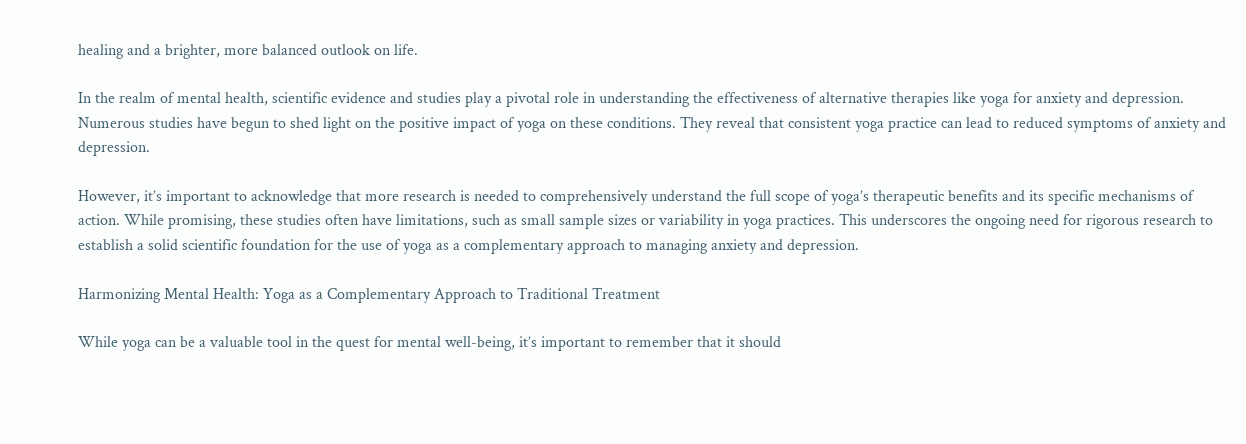healing and a brighter, more balanced outlook on life.

In the realm of mental health, scientific evidence and studies play a pivotal role in understanding the effectiveness of alternative therapies like yoga for anxiety and depression. Numerous studies have begun to shed light on the positive impact of yoga on these conditions. They reveal that consistent yoga practice can lead to reduced symptoms of anxiety and depression.

However, it’s important to acknowledge that more research is needed to comprehensively understand the full scope of yoga’s therapeutic benefits and its specific mechanisms of action. While promising, these studies often have limitations, such as small sample sizes or variability in yoga practices. This underscores the ongoing need for rigorous research to establish a solid scientific foundation for the use of yoga as a complementary approach to managing anxiety and depression.

Harmonizing Mental Health: Yoga as a Complementary Approach to Traditional Treatment

While yoga can be a valuable tool in the quest for mental well-being, it’s important to remember that it should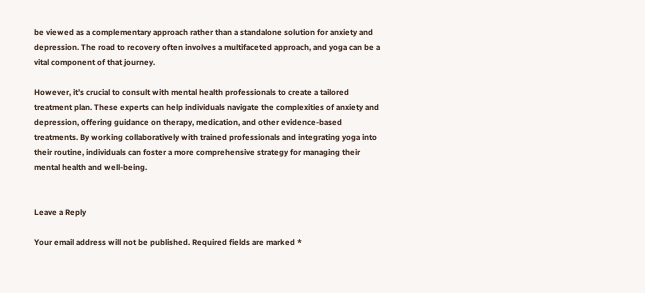be viewed as a complementary approach rather than a standalone solution for anxiety and depression. The road to recovery often involves a multifaceted approach, and yoga can be a vital component of that journey.

However, it’s crucial to consult with mental health professionals to create a tailored treatment plan. These experts can help individuals navigate the complexities of anxiety and depression, offering guidance on therapy, medication, and other evidence-based treatments. By working collaboratively with trained professionals and integrating yoga into their routine, individuals can foster a more comprehensive strategy for managing their mental health and well-being.


Leave a Reply

Your email address will not be published. Required fields are marked *